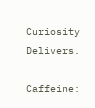Curiosity Delivers.

Caffeine: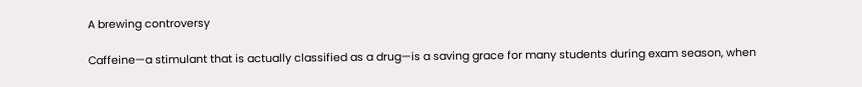A brewing controversy

Caffeine—a stimulant that is actually classified as a drug—is a saving grace for many students during exam season, when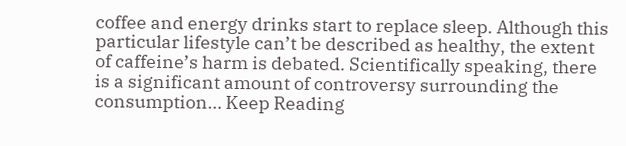coffee and energy drinks start to replace sleep. Although this particular lifestyle can’t be described as healthy, the extent of caffeine’s harm is debated. Scientifically speaking, there is a significant amount of controversy surrounding the consumption… Keep Reading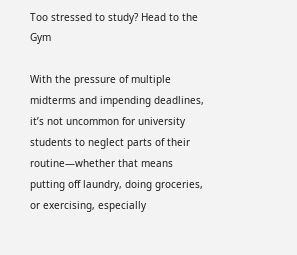Too stressed to study? Head to the Gym

With the pressure of multiple midterms and impending deadlines, it’s not uncommon for university students to neglect parts of their routine—whether that means putting off laundry, doing groceries, or exercising, especially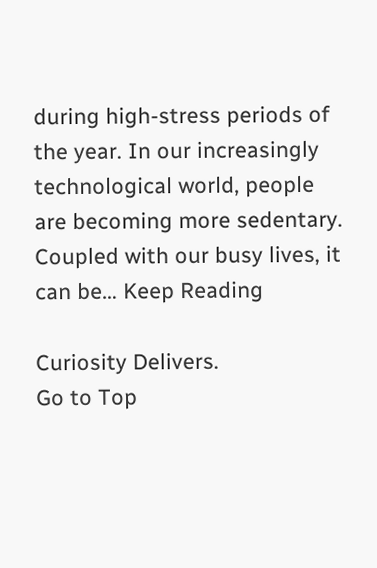during high-stress periods of the year. In our increasingly technological world, people are becoming more sedentary. Coupled with our busy lives, it can be… Keep Reading

Curiosity Delivers.
Go to Top